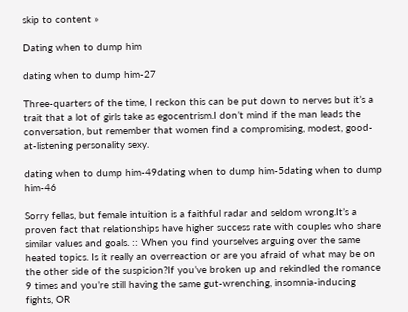skip to content »

Dating when to dump him

dating when to dump him-27

Three-quarters of the time, I reckon this can be put down to nerves but it’s a trait that a lot of girls take as egocentrism.I don’t mind if the man leads the conversation, but remember that women find a compromising, modest, good-at-listening personality sexy.

dating when to dump him-49dating when to dump him-5dating when to dump him-46

Sorry fellas, but female intuition is a faithful radar and seldom wrong.It’s a proven fact that relationships have higher success rate with couples who share similar values and goals. :: When you find yourselves arguing over the same heated topics. Is it really an overreaction or are you afraid of what may be on the other side of the suspicion?If you’ve broken up and rekindled the romance 9 times and you’re still having the same gut-wrenching, insomnia-inducing fights, OR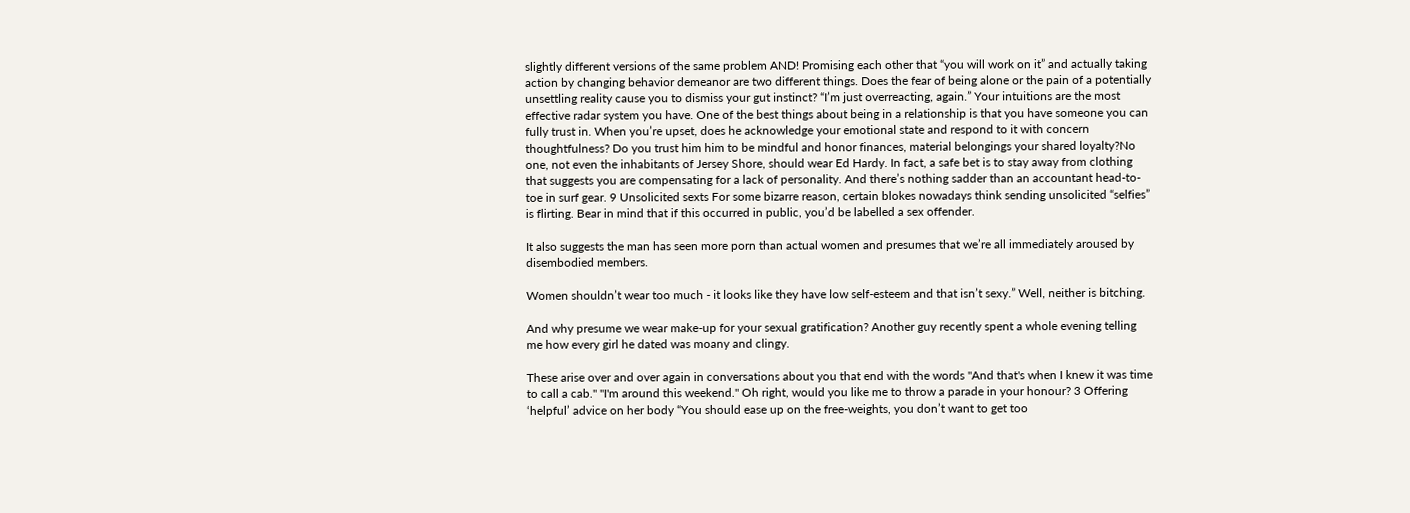slightly different versions of the same problem AND! Promising each other that “you will work on it” and actually taking action by changing behavior demeanor are two different things. Does the fear of being alone or the pain of a potentially unsettling reality cause you to dismiss your gut instinct? “I’m just overreacting, again.” Your intuitions are the most effective radar system you have. One of the best things about being in a relationship is that you have someone you can fully trust in. When you’re upset, does he acknowledge your emotional state and respond to it with concern thoughtfulness? Do you trust him him to be mindful and honor finances, material belongings your shared loyalty?No one, not even the inhabitants of Jersey Shore, should wear Ed Hardy. In fact, a safe bet is to stay away from clothing that suggests you are compensating for a lack of personality. And there’s nothing sadder than an accountant head-to-toe in surf gear. 9 Unsolicited sexts For some bizarre reason, certain blokes nowadays think sending unsolicited “selfies” is flirting. Bear in mind that if this occurred in public, you’d be labelled a sex offender.

It also suggests the man has seen more porn than actual women and presumes that we’re all immediately aroused by disembodied members.

Women shouldn’t wear too much - it looks like they have low self-esteem and that isn’t sexy.” Well, neither is bitching.

And why presume we wear make-up for your sexual gratification? Another guy recently spent a whole evening telling me how every girl he dated was moany and clingy.

These arise over and over again in conversations about you that end with the words "And that's when I knew it was time to call a cab." "I'm around this weekend." Oh right, would you like me to throw a parade in your honour? 3 Offering ‘helpful’ advice on her body “You should ease up on the free-weights, you don’t want to get too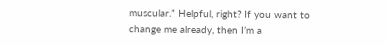muscular.” Helpful, right? If you want to change me already, then I’m a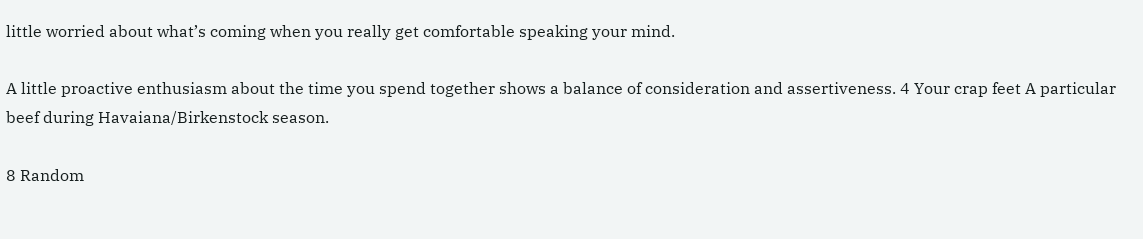little worried about what’s coming when you really get comfortable speaking your mind.

A little proactive enthusiasm about the time you spend together shows a balance of consideration and assertiveness. 4 Your crap feet A particular beef during Havaiana/Birkenstock season.

8 Random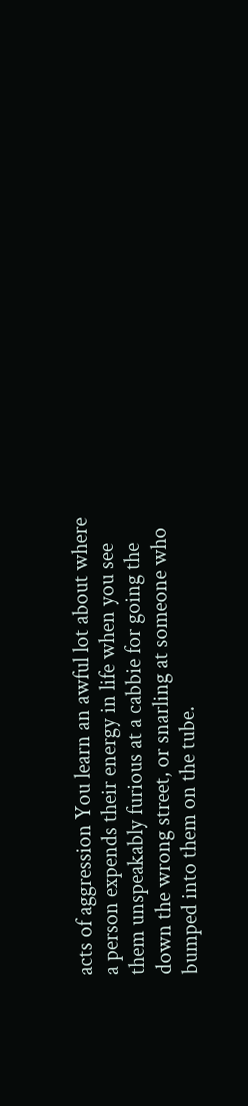acts of aggression You learn an awful lot about where a person expends their energy in life when you see them unspeakably furious at a cabbie for going the down the wrong street, or snarling at someone who bumped into them on the tube.